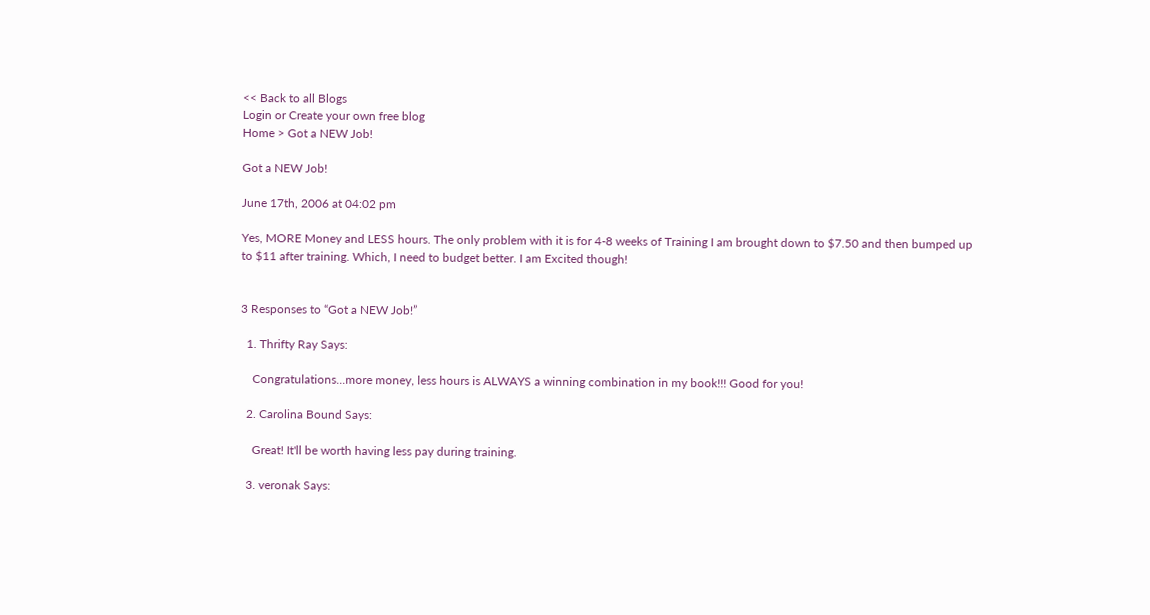<< Back to all Blogs
Login or Create your own free blog
Home > Got a NEW Job!

Got a NEW Job!

June 17th, 2006 at 04:02 pm

Yes, MORE Money and LESS hours. The only problem with it is for 4-8 weeks of Training I am brought down to $7.50 and then bumped up to $11 after training. Which, I need to budget better. I am Excited though!


3 Responses to “Got a NEW Job!”

  1. Thrifty Ray Says:

    Congratulations...more money, less hours is ALWAYS a winning combination in my book!!! Good for you!

  2. Carolina Bound Says:

    Great! It'll be worth having less pay during training.

  3. veronak Says: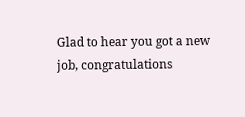Glad to hear you got a new job, congratulations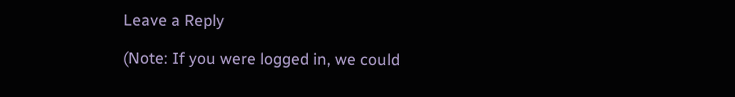Leave a Reply

(Note: If you were logged in, we could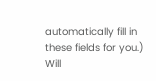automatically fill in these fields for you.)
Will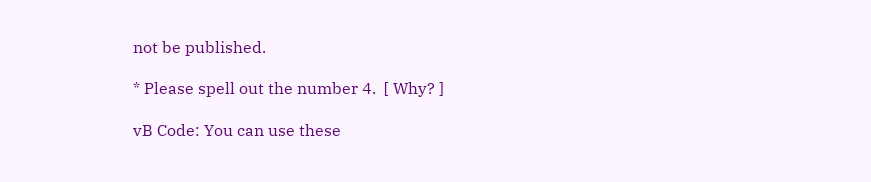not be published.

* Please spell out the number 4.  [ Why? ]

vB Code: You can use these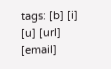tags: [b] [i] [u] [url] [email]